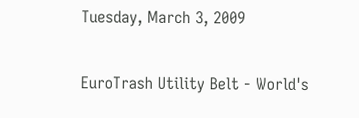Tuesday, March 3, 2009

EuroTrash Utility Belt - World's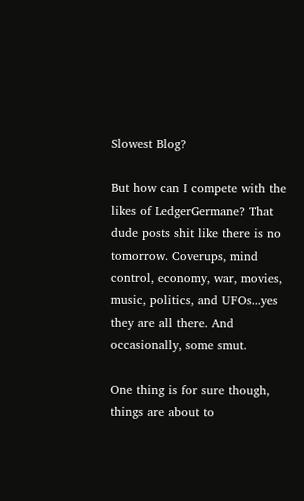Slowest Blog?

But how can I compete with the likes of LedgerGermane? That dude posts shit like there is no tomorrow. Coverups, mind control, economy, war, movies, music, politics, and UFOs...yes they are all there. And occasionally, some smut.

One thing is for sure though, things are about to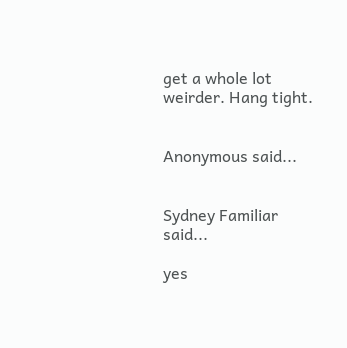get a whole lot weirder. Hang tight.


Anonymous said...


Sydney Familiar said...

yes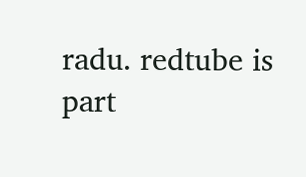radu. redtube is part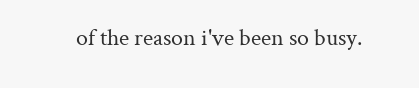of the reason i've been so busy.